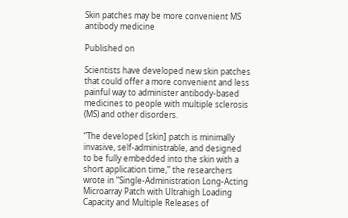Skin patches may be more convenient MS antibody medicine

Published on

Scientists have developed new skin patches that could offer a more convenient and less painful way to administer antibody-based medicines to people with multiple sclerosis (MS) and other disorders.

“The developed [skin] patch is minimally invasive, self-administrable, and designed to be fully embedded into the skin with a short application time,” the researchers wrote in “Single-Administration Long-Acting Microarray Patch with Ultrahigh Loading Capacity and Multiple Releases of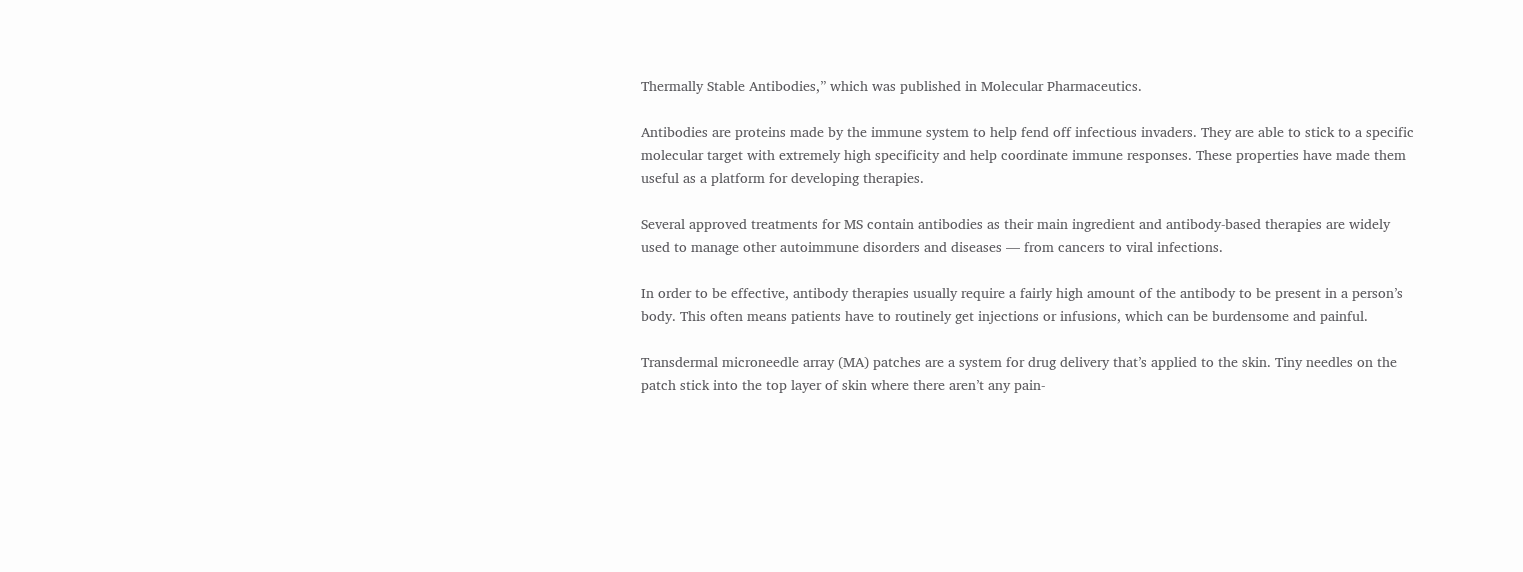Thermally Stable Antibodies,” which was published in Molecular Pharmaceutics.

Antibodies are proteins made by the immune system to help fend off infectious invaders. They are able to stick to a specific molecular target with extremely high specificity and help coordinate immune responses. These properties have made them useful as a platform for developing therapies.

Several approved treatments for MS contain antibodies as their main ingredient and antibody-based therapies are widely used to manage other autoimmune disorders and diseases — from cancers to viral infections.

In order to be effective, antibody therapies usually require a fairly high amount of the antibody to be present in a person’s body. This often means patients have to routinely get injections or infusions, which can be burdensome and painful.

Transdermal microneedle array (MA) patches are a system for drug delivery that’s applied to the skin. Tiny needles on the patch stick into the top layer of skin where there aren’t any pain-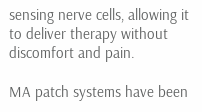sensing nerve cells, allowing it to deliver therapy without discomfort and pain.

MA patch systems have been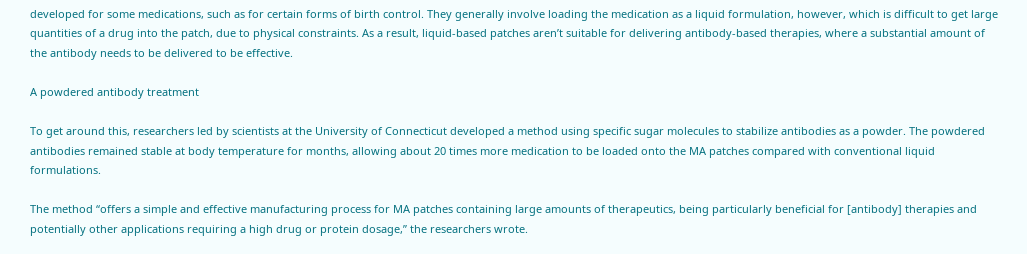developed for some medications, such as for certain forms of birth control. They generally involve loading the medication as a liquid formulation, however, which is difficult to get large quantities of a drug into the patch, due to physical constraints. As a result, liquid-based patches aren’t suitable for delivering antibody-based therapies, where a substantial amount of the antibody needs to be delivered to be effective.

A powdered antibody treatment

To get around this, researchers led by scientists at the University of Connecticut developed a method using specific sugar molecules to stabilize antibodies as a powder. The powdered antibodies remained stable at body temperature for months, allowing about 20 times more medication to be loaded onto the MA patches compared with conventional liquid formulations.

The method “offers a simple and effective manufacturing process for MA patches containing large amounts of therapeutics, being particularly beneficial for [antibody] therapies and potentially other applications requiring a high drug or protein dosage,” the researchers wrote.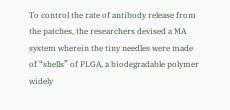To control the rate of antibody release from the patches, the researchers devised a MA system wherein the tiny needles were made of “shells” of PLGA, a biodegradable polymer widely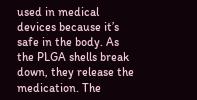used in medical devices because it’s safe in the body. As the PLGA shells break down, they release the medication. The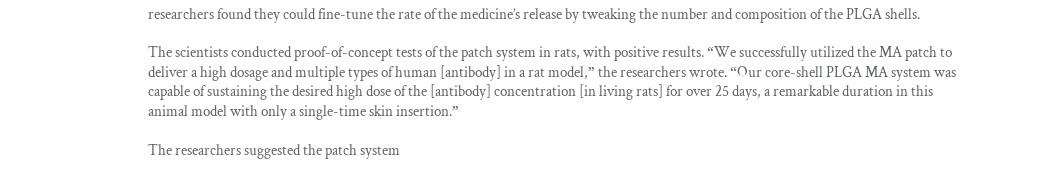researchers found they could fine-tune the rate of the medicine’s release by tweaking the number and composition of the PLGA shells.

The scientists conducted proof-of-concept tests of the patch system in rats, with positive results. “We successfully utilized the MA patch to deliver a high dosage and multiple types of human [antibody] in a rat model,” the researchers wrote. “Our core-shell PLGA MA system was capable of sustaining the desired high dose of the [antibody] concentration [in living rats] for over 25 days, a remarkable duration in this animal model with only a single-time skin insertion.”

The researchers suggested the patch system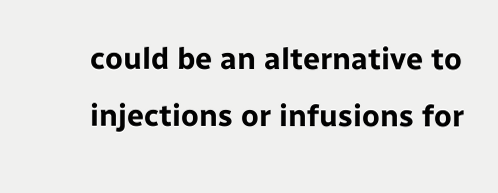could be an alternative to injections or infusions for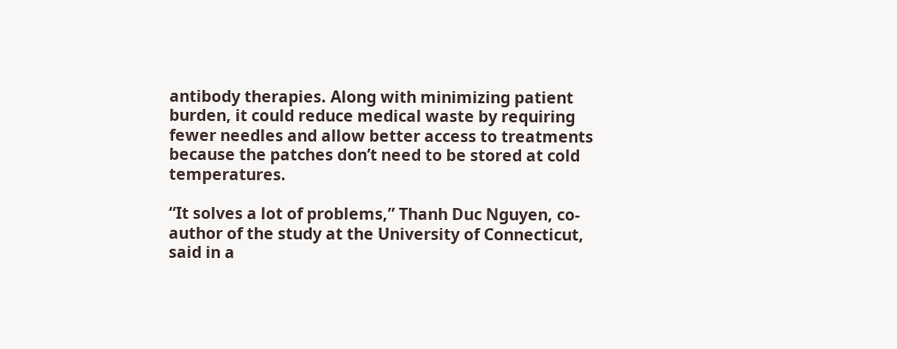antibody therapies. Along with minimizing patient burden, it could reduce medical waste by requiring fewer needles and allow better access to treatments because the patches don’t need to be stored at cold temperatures.

“It solves a lot of problems,” Thanh Duc Nguyen, co-author of the study at the University of Connecticut, said in a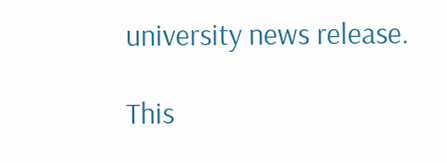university news release.

This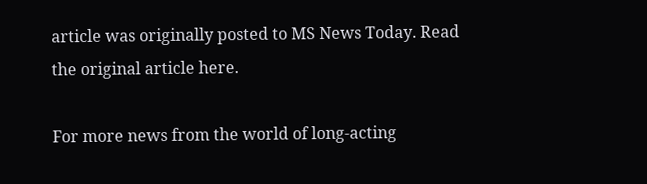article was originally posted to MS News Today. Read the original article here.

For more news from the world of long-acting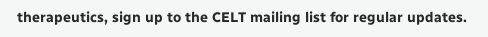therapeutics, sign up to the CELT mailing list for regular updates.